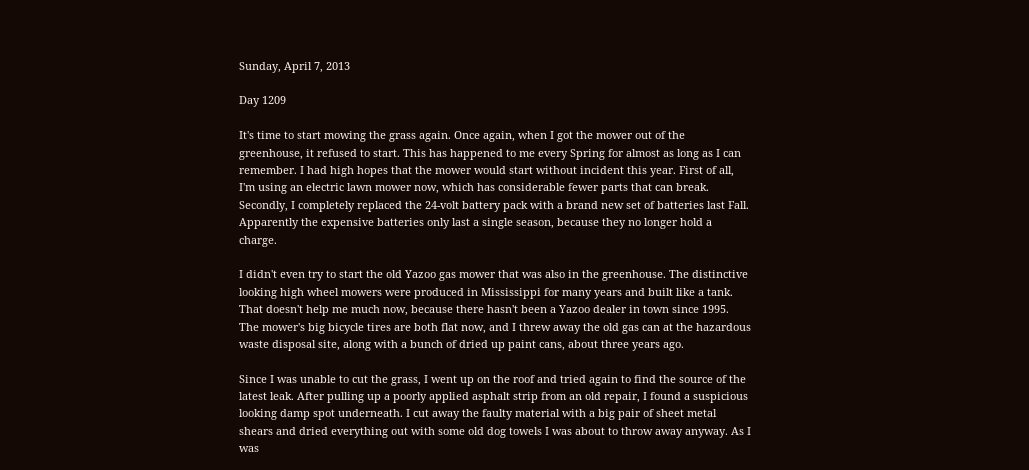Sunday, April 7, 2013

Day 1209

It's time to start mowing the grass again. Once again, when I got the mower out of the greenhouse, it refused to start. This has happened to me every Spring for almost as long as I can remember. I had high hopes that the mower would start without incident this year. First of all, I'm using an electric lawn mower now, which has considerable fewer parts that can break. Secondly, I completely replaced the 24-volt battery pack with a brand new set of batteries last Fall. Apparently the expensive batteries only last a single season, because they no longer hold a charge.

I didn't even try to start the old Yazoo gas mower that was also in the greenhouse. The distinctive looking high wheel mowers were produced in Mississippi for many years and built like a tank. That doesn't help me much now, because there hasn't been a Yazoo dealer in town since 1995. The mower's big bicycle tires are both flat now, and I threw away the old gas can at the hazardous waste disposal site, along with a bunch of dried up paint cans, about three years ago.

Since I was unable to cut the grass, I went up on the roof and tried again to find the source of the latest leak. After pulling up a poorly applied asphalt strip from an old repair, I found a suspicious looking damp spot underneath. I cut away the faulty material with a big pair of sheet metal shears and dried everything out with some old dog towels I was about to throw away anyway. As I was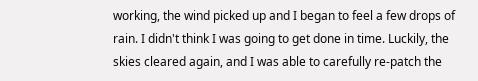working, the wind picked up and I began to feel a few drops of rain. I didn't think I was going to get done in time. Luckily, the skies cleared again, and I was able to carefully re-patch the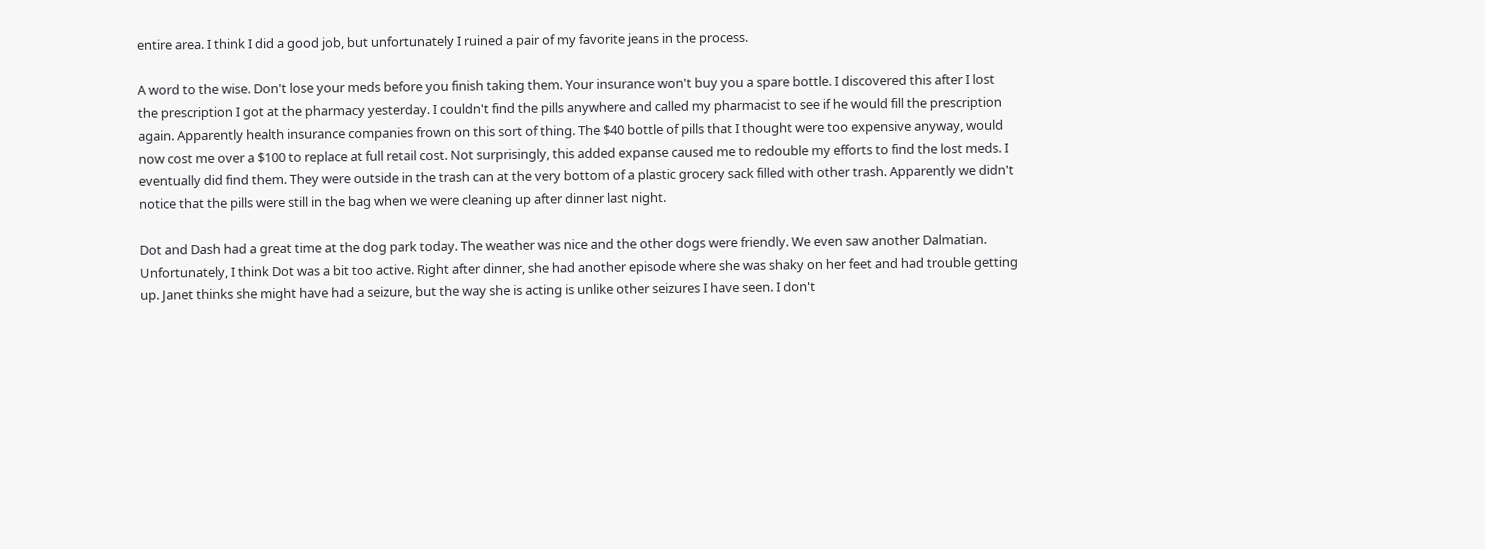entire area. I think I did a good job, but unfortunately I ruined a pair of my favorite jeans in the process.

A word to the wise. Don't lose your meds before you finish taking them. Your insurance won't buy you a spare bottle. I discovered this after I lost the prescription I got at the pharmacy yesterday. I couldn't find the pills anywhere and called my pharmacist to see if he would fill the prescription again. Apparently health insurance companies frown on this sort of thing. The $40 bottle of pills that I thought were too expensive anyway, would now cost me over a $100 to replace at full retail cost. Not surprisingly, this added expanse caused me to redouble my efforts to find the lost meds. I eventually did find them. They were outside in the trash can at the very bottom of a plastic grocery sack filled with other trash. Apparently we didn't notice that the pills were still in the bag when we were cleaning up after dinner last night.

Dot and Dash had a great time at the dog park today. The weather was nice and the other dogs were friendly. We even saw another Dalmatian. Unfortunately, I think Dot was a bit too active. Right after dinner, she had another episode where she was shaky on her feet and had trouble getting up. Janet thinks she might have had a seizure, but the way she is acting is unlike other seizures I have seen. I don't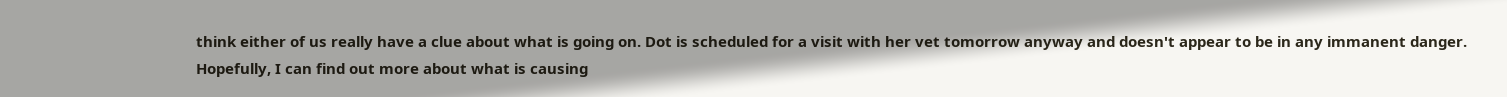think either of us really have a clue about what is going on. Dot is scheduled for a visit with her vet tomorrow anyway and doesn't appear to be in any immanent danger.  Hopefully, I can find out more about what is causing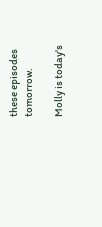these episodes tomorrow.

Molly is today's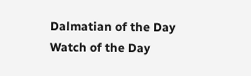Dalmatian of the Day
Watch of the Day